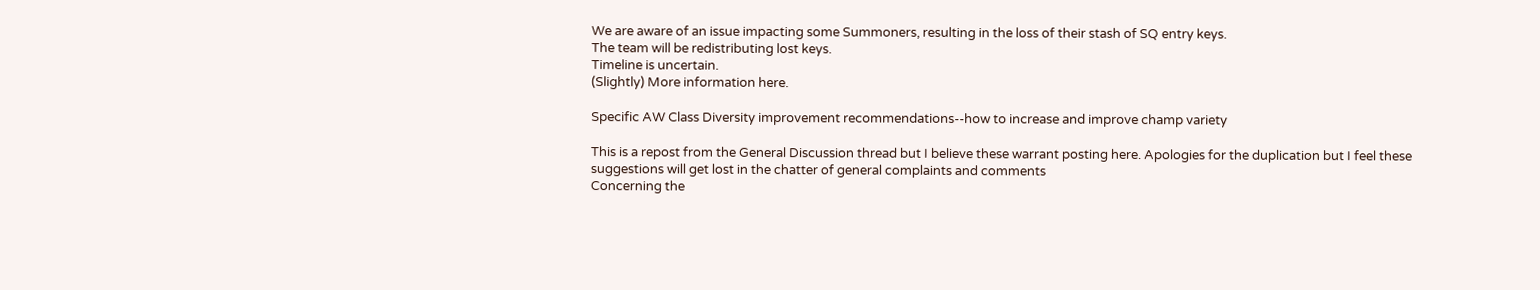We are aware of an issue impacting some Summoners, resulting in the loss of their stash of SQ entry keys.
The team will be redistributing lost keys.
Timeline is uncertain.
(Slightly) More information here.

Specific AW Class Diversity improvement recommendations--how to increase and improve champ variety

This is a repost from the General Discussion thread but I believe these warrant posting here. Apologies for the duplication but I feel these suggestions will get lost in the chatter of general complaints and comments
Concerning the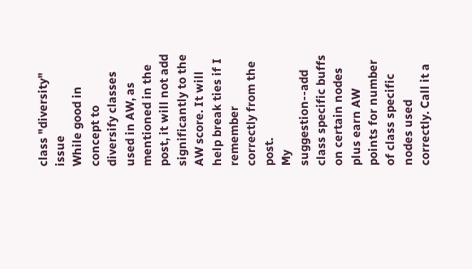class "diversity" issue
While good in concept to diversify classes used in AW, as mentioned in the post, it will not add significantly to the AW score. It will help break ties if I remember correctly from the post.
My suggestion--add class specific buffs on certain nodes plus earn AW points for number of class specific nodes used correctly. Call it a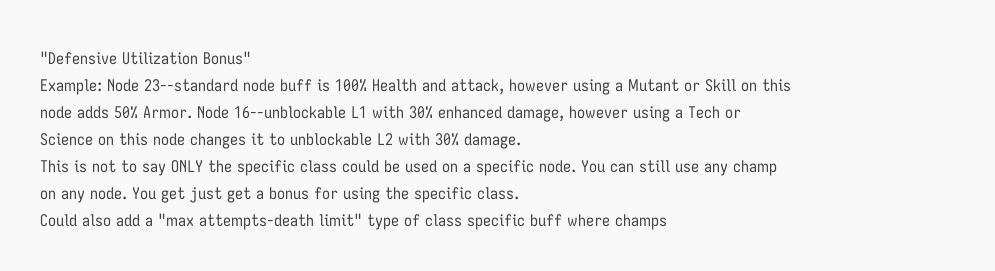"Defensive Utilization Bonus"
Example: Node 23--standard node buff is 100% Health and attack, however using a Mutant or Skill on this node adds 50% Armor. Node 16--unblockable L1 with 30% enhanced damage, however using a Tech or Science on this node changes it to unblockable L2 with 30% damage.
This is not to say ONLY the specific class could be used on a specific node. You can still use any champ on any node. You get just get a bonus for using the specific class.
Could also add a "max attempts-death limit" type of class specific buff where champs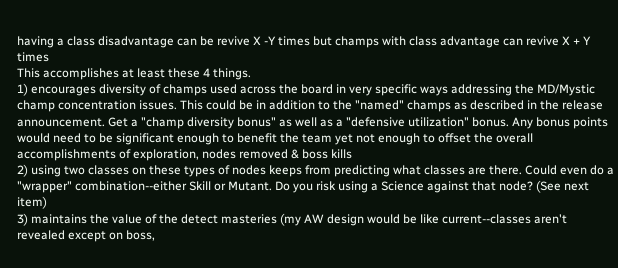having a class disadvantage can be revive X -Y times but champs with class advantage can revive X + Y times
This accomplishes at least these 4 things.
1) encourages diversity of champs used across the board in very specific ways addressing the MD/Mystic champ concentration issues. This could be in addition to the "named" champs as described in the release announcement. Get a "champ diversity bonus" as well as a "defensive utilization" bonus. Any bonus points would need to be significant enough to benefit the team yet not enough to offset the overall accomplishments of exploration, nodes removed & boss kills
2) using two classes on these types of nodes keeps from predicting what classes are there. Could even do a "wrapper" combination--either Skill or Mutant. Do you risk using a Science against that node? (See next item)
3) maintains the value of the detect masteries (my AW design would be like current--classes aren't revealed except on boss,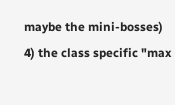maybe the mini-bosses)
4) the class specific "max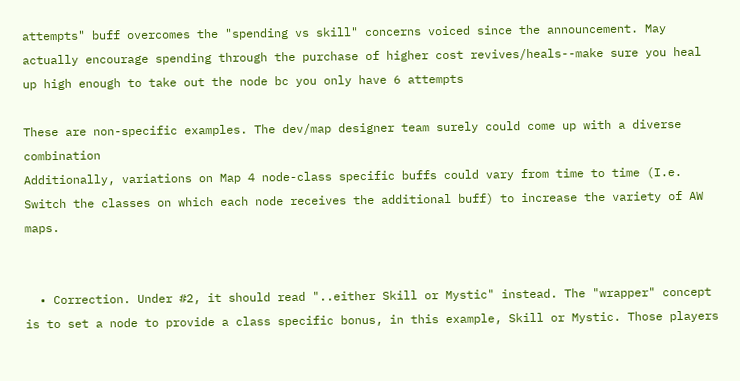attempts" buff overcomes the "spending vs skill" concerns voiced since the announcement. May actually encourage spending through the purchase of higher cost revives/heals--make sure you heal up high enough to take out the node bc you only have 6 attempts

These are non-specific examples. The dev/map designer team surely could come up with a diverse combination
Additionally, variations on Map 4 node-class specific buffs could vary from time to time (I.e. Switch the classes on which each node receives the additional buff) to increase the variety of AW maps.


  • Correction. Under #2, it should read "..either Skill or Mystic" instead. The "wrapper" concept is to set a node to provide a class specific bonus, in this example, Skill or Mystic. Those players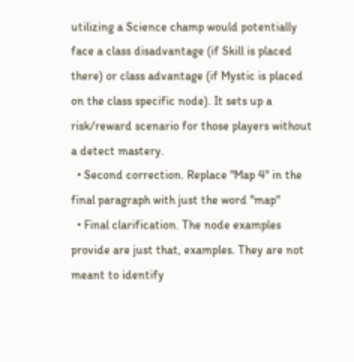utilizing a Science champ would potentially face a class disadvantage (if Skill is placed there) or class advantage (if Mystic is placed on the class specific node). It sets up a risk/reward scenario for those players without a detect mastery.
  • Second correction. Replace "Map 4" in the final paragraph with just the word "map"
  • Final clarification. The node examples provide are just that, examples. They are not meant to identify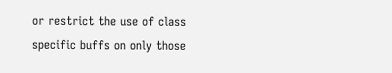or restrict the use of class specific buffs on only those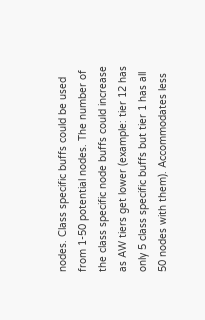nodes. Class specific buffs could be used from 1-50 potential nodes. The number of the class specific node buffs could increase as AW tiers get lower (example: tier 12 has only 5 class specific buffs but tier 1 has all 50 nodes with them). Accommodates less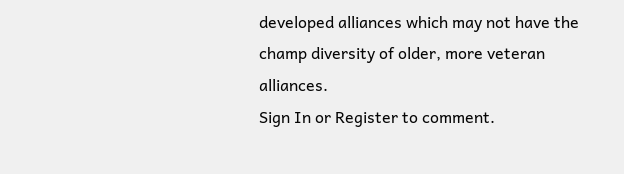developed alliances which may not have the champ diversity of older, more veteran alliances.
Sign In or Register to comment.